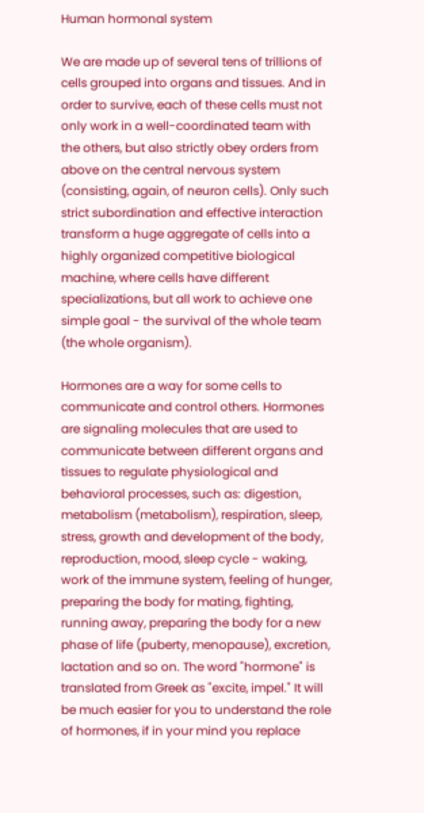Human hormonal system

We are made up of several tens of trillions of cells grouped into organs and tissues. And in order to survive, each of these cells must not only work in a well-coordinated team with the others, but also strictly obey orders from above on the central nervous system (consisting, again, of neuron cells). Only such strict subordination and effective interaction transform a huge aggregate of cells into a highly organized competitive biological machine, where cells have different specializations, but all work to achieve one simple goal - the survival of the whole team (the whole organism).

Hormones are a way for some cells to communicate and control others. Hormones are signaling molecules that are used to communicate between different organs and tissues to regulate physiological and behavioral processes, such as: digestion, metabolism (metabolism), respiration, sleep, stress, growth and development of the body, reproduction, mood, sleep cycle - waking, work of the immune system, feeling of hunger, preparing the body for mating, fighting, running away, preparing the body for a new phase of life (puberty, menopause), excretion, lactation and so on. The word "hormone" is translated from Greek as "excite, impel." It will be much easier for you to understand the role of hormones, if in your mind you replace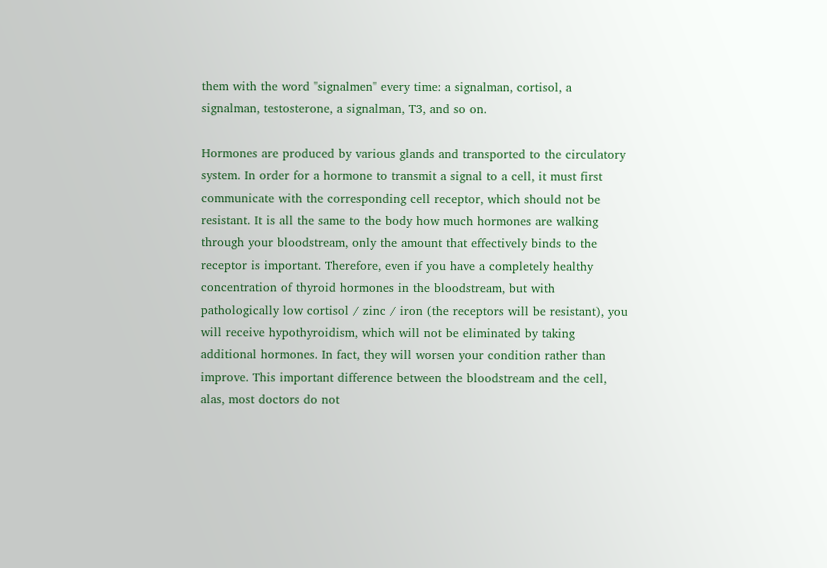them with the word "signalmen" every time: a signalman, cortisol, a signalman, testosterone, a signalman, T3, and so on.

Hormones are produced by various glands and transported to the circulatory system. In order for a hormone to transmit a signal to a cell, it must first communicate with the corresponding cell receptor, which should not be resistant. It is all the same to the body how much hormones are walking through your bloodstream, only the amount that effectively binds to the receptor is important. Therefore, even if you have a completely healthy concentration of thyroid hormones in the bloodstream, but with pathologically low cortisol / zinc / iron (the receptors will be resistant), you will receive hypothyroidism, which will not be eliminated by taking additional hormones. In fact, they will worsen your condition rather than improve. This important difference between the bloodstream and the cell, alas, most doctors do not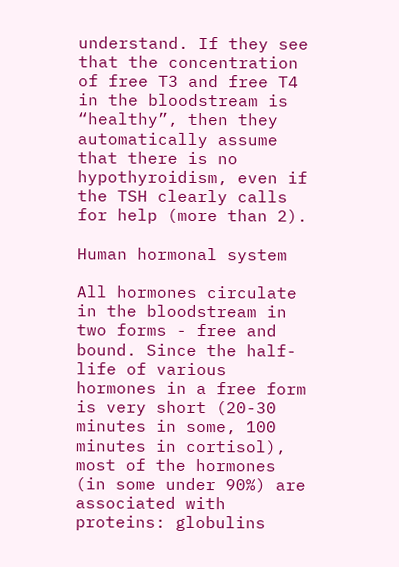understand. If they see that the concentration of free T3 and free T4 in the bloodstream is “healthy”, then they automatically assume that there is no hypothyroidism, even if the TSH clearly calls for help (more than 2).

Human hormonal system

All hormones circulate in the bloodstream in two forms - free and bound. Since the half-life of various hormones in a free form is very short (20-30 minutes in some, 100 minutes in cortisol), most of the hormones (in some under 90%) are associated with proteins: globulins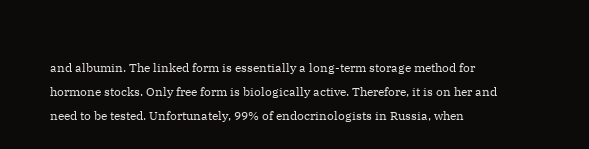and albumin. The linked form is essentially a long-term storage method for hormone stocks. Only free form is biologically active. Therefore, it is on her and need to be tested. Unfortunately, 99% of endocrinologists in Russia, when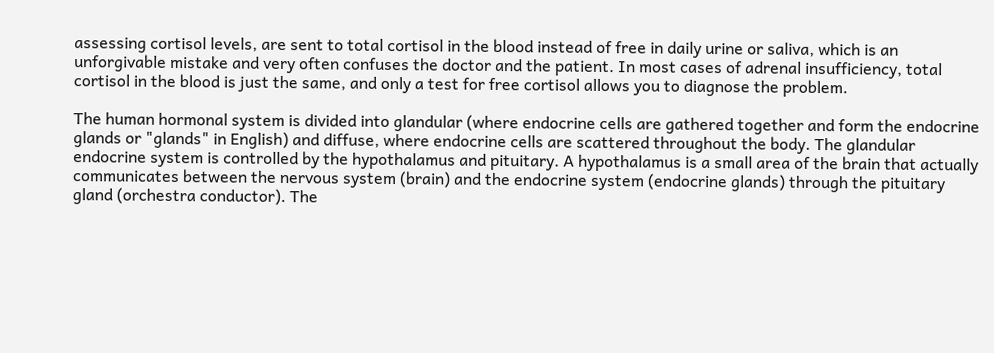assessing cortisol levels, are sent to total cortisol in the blood instead of free in daily urine or saliva, which is an unforgivable mistake and very often confuses the doctor and the patient. In most cases of adrenal insufficiency, total cortisol in the blood is just the same, and only a test for free cortisol allows you to diagnose the problem.

The human hormonal system is divided into glandular (where endocrine cells are gathered together and form the endocrine glands or "glands" in English) and diffuse, where endocrine cells are scattered throughout the body. The glandular endocrine system is controlled by the hypothalamus and pituitary. A hypothalamus is a small area of the brain that actually communicates between the nervous system (brain) and the endocrine system (endocrine glands) through the pituitary gland (orchestra conductor). The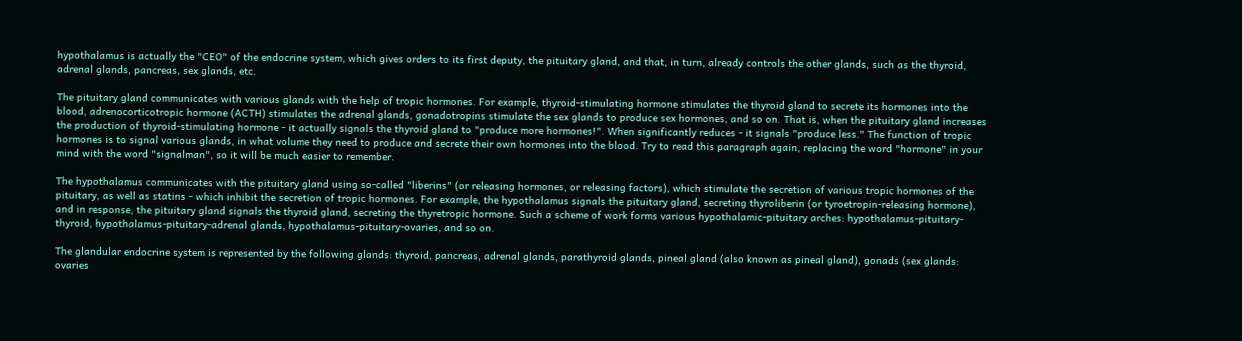hypothalamus is actually the "CEO" of the endocrine system, which gives orders to its first deputy, the pituitary gland, and that, in turn, already controls the other glands, such as the thyroid, adrenal glands, pancreas, sex glands, etc.

The pituitary gland communicates with various glands with the help of tropic hormones. For example, thyroid-stimulating hormone stimulates the thyroid gland to secrete its hormones into the blood, adrenocorticotropic hormone (ACTH) stimulates the adrenal glands, gonadotropins stimulate the sex glands to produce sex hormones, and so on. That is, when the pituitary gland increases the production of thyroid-stimulating hormone - it actually signals the thyroid gland to "produce more hormones!". When significantly reduces - it signals "produce less." The function of tropic hormones is to signal various glands, in what volume they need to produce and secrete their own hormones into the blood. Try to read this paragraph again, replacing the word "hormone" in your mind with the word "signalman", so it will be much easier to remember.

The hypothalamus communicates with the pituitary gland using so-called "liberins" (or releasing hormones, or releasing factors), which stimulate the secretion of various tropic hormones of the pituitary, as well as statins - which inhibit the secretion of tropic hormones. For example, the hypothalamus signals the pituitary gland, secreting thyroliberin (or tyroetropin-releasing hormone), and in response, the pituitary gland signals the thyroid gland, secreting the thyretropic hormone. Such a scheme of work forms various hypothalamic-pituitary arches: hypothalamus-pituitary-thyroid, hypothalamus-pituitary-adrenal glands, hypothalamus-pituitary-ovaries, and so on.

The glandular endocrine system is represented by the following glands: thyroid, pancreas, adrenal glands, parathyroid glands, pineal gland (also known as pineal gland), gonads (sex glands: ovaries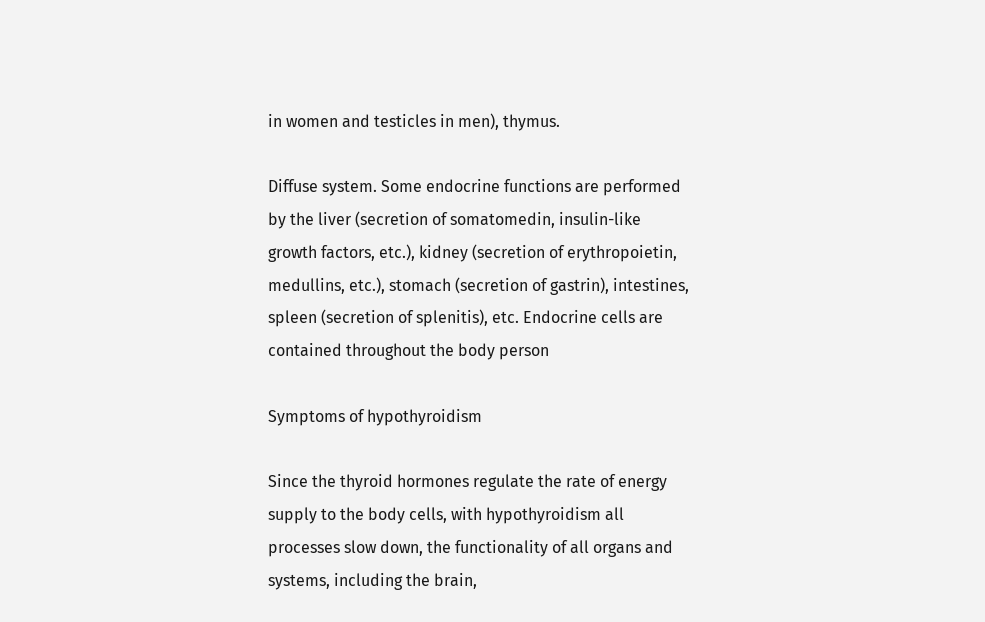in women and testicles in men), thymus.

Diffuse system. Some endocrine functions are performed by the liver (secretion of somatomedin, insulin-like growth factors, etc.), kidney (secretion of erythropoietin, medullins, etc.), stomach (secretion of gastrin), intestines, spleen (secretion of splenitis), etc. Endocrine cells are contained throughout the body person

Symptoms of hypothyroidism

Since the thyroid hormones regulate the rate of energy supply to the body cells, with hypothyroidism all processes slow down, the functionality of all organs and systems, including the brain,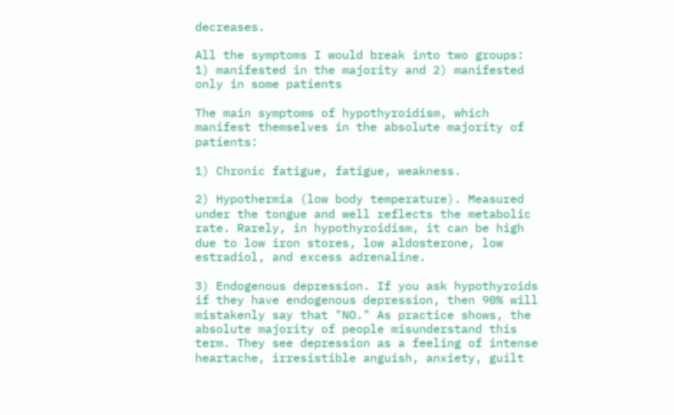decreases.

All the symptoms I would break into two groups: 1) manifested in the majority and 2) manifested only in some patients

The main symptoms of hypothyroidism, which manifest themselves in the absolute majority of patients:

1) Chronic fatigue, fatigue, weakness.

2) Hypothermia (low body temperature). Measured under the tongue and well reflects the metabolic rate. Rarely, in hypothyroidism, it can be high due to low iron stores, low aldosterone, low estradiol, and excess adrenaline.

3) Endogenous depression. If you ask hypothyroids if they have endogenous depression, then 90% will mistakenly say that "NO." As practice shows, the absolute majority of people misunderstand this term. They see depression as a feeling of intense heartache, irresistible anguish, anxiety, guilt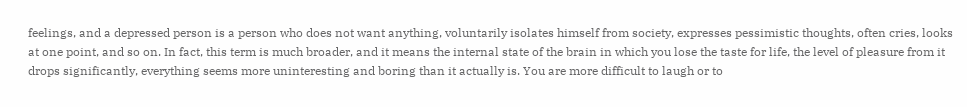feelings, and a depressed person is a person who does not want anything, voluntarily isolates himself from society, expresses pessimistic thoughts, often cries, looks at one point, and so on. In fact, this term is much broader, and it means the internal state of the brain in which you lose the taste for life, the level of pleasure from it drops significantly, everything seems more uninteresting and boring than it actually is. You are more difficult to laugh or to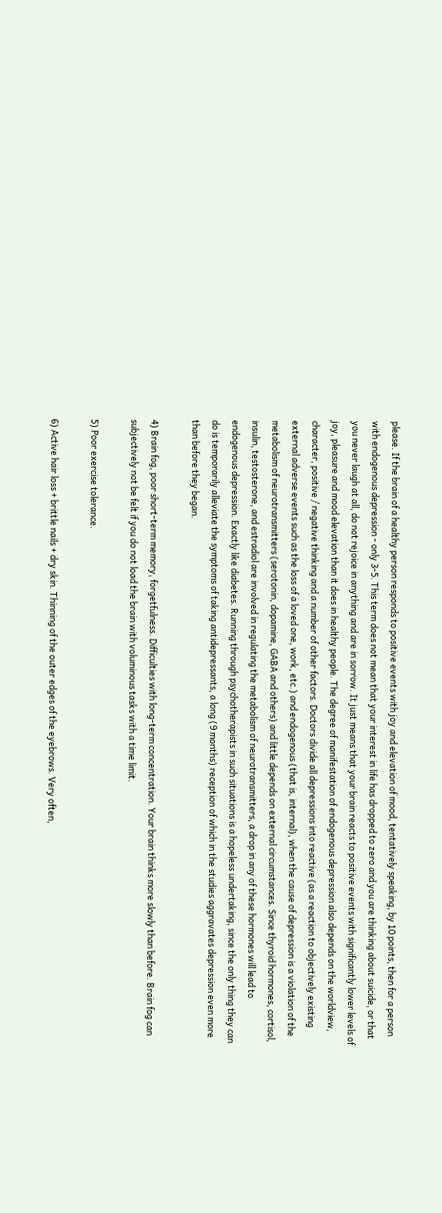please. If the brain of a healthy person responds to positive events with joy and elevation of mood, tentatively speaking, by 10 points, then for a person with endogenous depression - only 3-5. This term does not mean that your interest in life has dropped to zero and you are thinking about suicide, or that you never laugh at all, do not rejoice in anything and are in sorrow. It just means that your brain reacts to positive events with significantly lower levels of joy, pleasure and mood elevation than it does in healthy people. The degree of manifestation of endogenous depression also depends on the worldview, character, positive / negative thinking and a number of other factors. Doctors divide all depressions into reactive (as a reaction to objectively existing external adverse events such as the loss of a loved one, work, etc.) and endogenous (that is, internal), when the cause of depression is a violation of the metabolism of neurotransmitters (serotonin, dopamine, GABA and others) and little depends on external circumstances. Since thyroid hormones, cortisol, insulin, testosterone, and estradiol are involved in regulating the metabolism of neurotransmitters, a drop in any of these hormones will lead to endogenous depression. Exactly like diabetes. Running through psychotherapists in such situations is a hopeless undertaking, since the only thing they can do is temporarily alleviate the symptoms of taking antidepressants, a long (9 months) reception of which in the studies aggravates depression even more than before they began.

4) Brain fog, poor short-term memory, forgetfulness. Difficulties with long-term concentration. Your brain thinks more slowly than before. Brain fog can subjectively not be felt if you do not load the brain with voluminous tasks with a time limit.

5) Poor exercise tolerance.

6) Active hair loss + brittle nails + dry skin. Thinning of the outer edges of the eyebrows. Very often,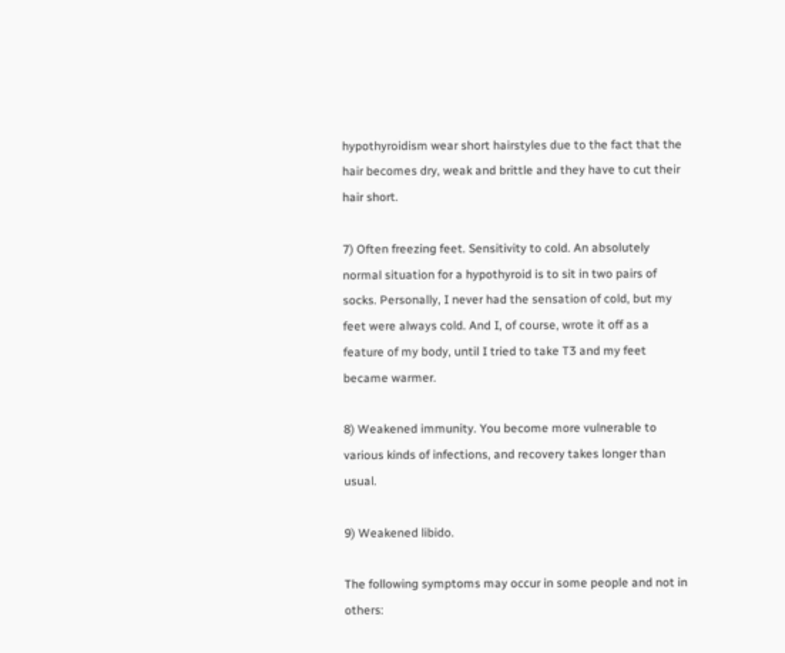hypothyroidism wear short hairstyles due to the fact that the hair becomes dry, weak and brittle and they have to cut their hair short.

7) Often freezing feet. Sensitivity to cold. An absolutely normal situation for a hypothyroid is to sit in two pairs of socks. Personally, I never had the sensation of cold, but my feet were always cold. And I, of course, wrote it off as a feature of my body, until I tried to take T3 and my feet became warmer.

8) Weakened immunity. You become more vulnerable to various kinds of infections, and recovery takes longer than usual.

9) Weakened libido.

The following symptoms may occur in some people and not in others: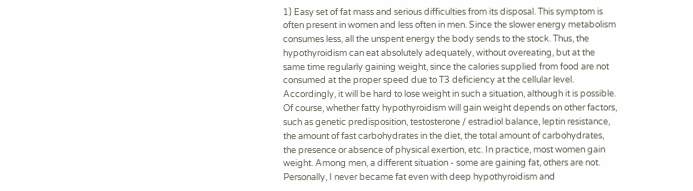1) Easy set of fat mass and serious difficulties from its disposal. This symptom is often present in women and less often in men. Since the slower energy metabolism consumes less, all the unspent energy the body sends to the stock. Thus, the hypothyroidism can eat absolutely adequately, without overeating, but at the same time regularly gaining weight, since the calories supplied from food are not consumed at the proper speed due to T3 deficiency at the cellular level. Accordingly, it will be hard to lose weight in such a situation, although it is possible. Of course, whether fatty hypothyroidism will gain weight depends on other factors, such as genetic predisposition, testosterone / estradiol balance, leptin resistance, the amount of fast carbohydrates in the diet, the total amount of carbohydrates, the presence or absence of physical exertion, etc. In practice, most women gain weight. Among men, a different situation - some are gaining fat, others are not. Personally, I never became fat even with deep hypothyroidism and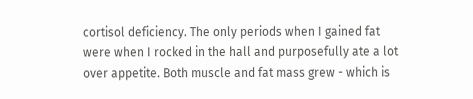cortisol deficiency. The only periods when I gained fat were when I rocked in the hall and purposefully ate a lot over appetite. Both muscle and fat mass grew - which is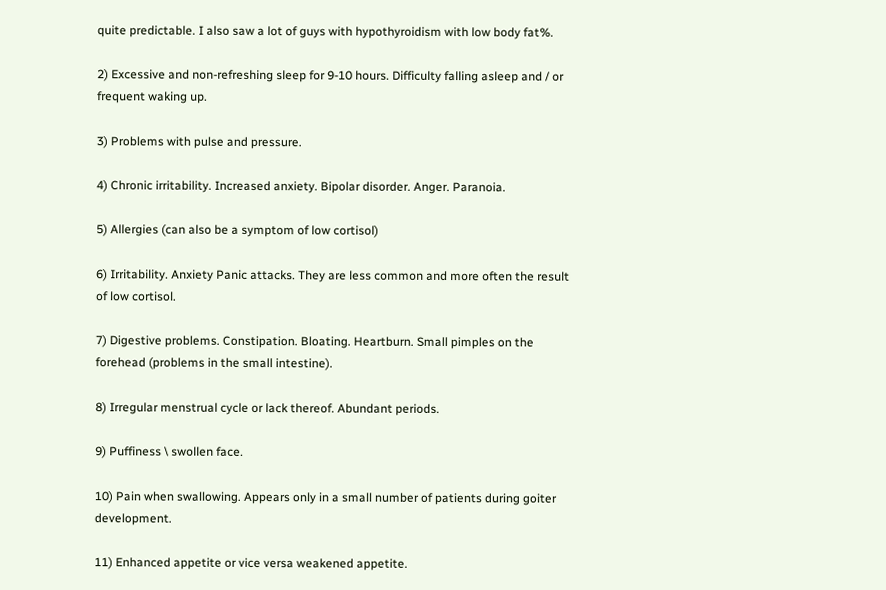quite predictable. I also saw a lot of guys with hypothyroidism with low body fat%.

2) Excessive and non-refreshing sleep for 9-10 hours. Difficulty falling asleep and / or frequent waking up.

3) Problems with pulse and pressure.

4) Chronic irritability. Increased anxiety. Bipolar disorder. Anger. Paranoia.

5) Allergies (can also be a symptom of low cortisol)

6) Irritability. Anxiety Panic attacks. They are less common and more often the result of low cortisol.

7) Digestive problems. Constipation. Bloating. Heartburn. Small pimples on the forehead (problems in the small intestine).

8) Irregular menstrual cycle or lack thereof. Abundant periods.

9) Puffiness \ swollen face.

10) Pain when swallowing. Appears only in a small number of patients during goiter development.

11) Enhanced appetite or vice versa weakened appetite.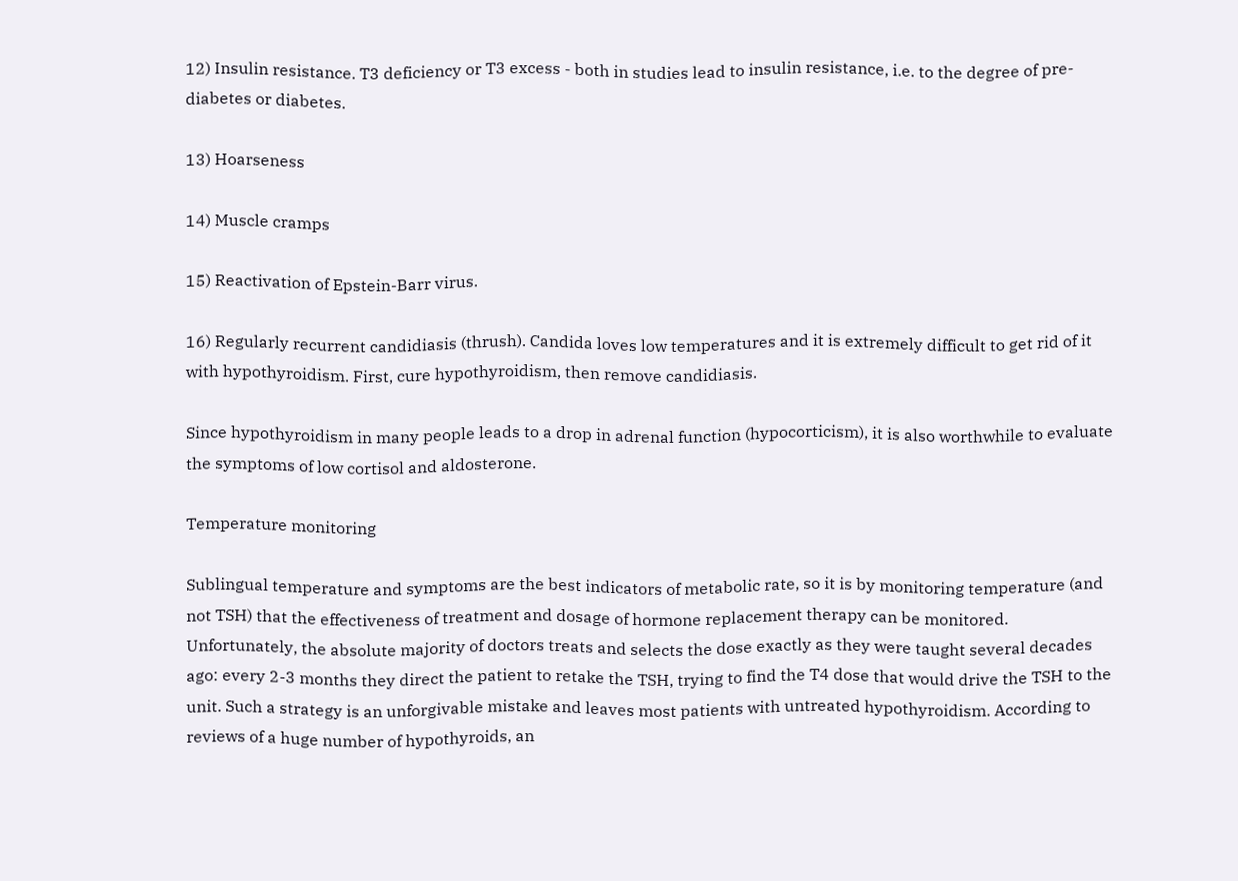12) Insulin resistance. T3 deficiency or T3 excess - both in studies lead to insulin resistance, i.e. to the degree of pre-diabetes or diabetes.

13) Hoarseness

14) Muscle cramps

15) Reactivation of Epstein-Barr virus.

16) Regularly recurrent candidiasis (thrush). Candida loves low temperatures and it is extremely difficult to get rid of it with hypothyroidism. First, cure hypothyroidism, then remove candidiasis.

Since hypothyroidism in many people leads to a drop in adrenal function (hypocorticism), it is also worthwhile to evaluate the symptoms of low cortisol and aldosterone.

Temperature monitoring

Sublingual temperature and symptoms are the best indicators of metabolic rate, so it is by monitoring temperature (and not TSH) that the effectiveness of treatment and dosage of hormone replacement therapy can be monitored. Unfortunately, the absolute majority of doctors treats and selects the dose exactly as they were taught several decades ago: every 2-3 months they direct the patient to retake the TSH, trying to find the T4 dose that would drive the TSH to the unit. Such a strategy is an unforgivable mistake and leaves most patients with untreated hypothyroidism. According to reviews of a huge number of hypothyroids, an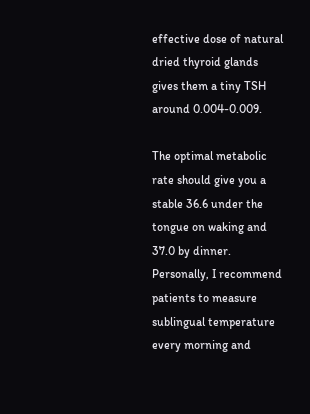effective dose of natural dried thyroid glands gives them a tiny TSH around 0.004-0.009.

The optimal metabolic rate should give you a stable 36.6 under the tongue on waking and 37.0 by dinner. Personally, I recommend patients to measure sublingual temperature every morning and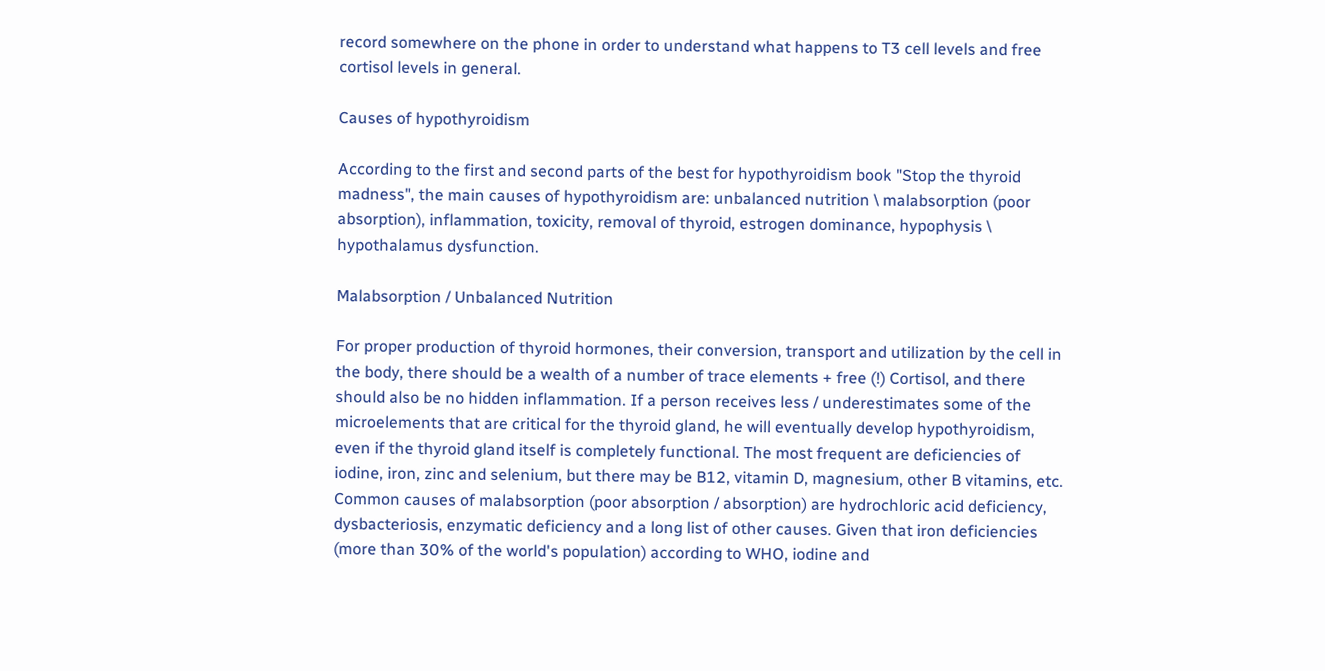record somewhere on the phone in order to understand what happens to T3 cell levels and free cortisol levels in general.

Causes of hypothyroidism

According to the first and second parts of the best for hypothyroidism book "Stop the thyroid madness", the main causes of hypothyroidism are: unbalanced nutrition \ malabsorption (poor absorption), inflammation, toxicity, removal of thyroid, estrogen dominance, hypophysis \ hypothalamus dysfunction.

Malabsorption / Unbalanced Nutrition

For proper production of thyroid hormones, their conversion, transport and utilization by the cell in the body, there should be a wealth of a number of trace elements + free (!) Cortisol, and there should also be no hidden inflammation. If a person receives less / underestimates some of the microelements that are critical for the thyroid gland, he will eventually develop hypothyroidism, even if the thyroid gland itself is completely functional. The most frequent are deficiencies of iodine, iron, zinc and selenium, but there may be B12, vitamin D, magnesium, other B vitamins, etc. Common causes of malabsorption (poor absorption / absorption) are hydrochloric acid deficiency, dysbacteriosis, enzymatic deficiency and a long list of other causes. Given that iron deficiencies (more than 30% of the world's population) according to WHO, iodine and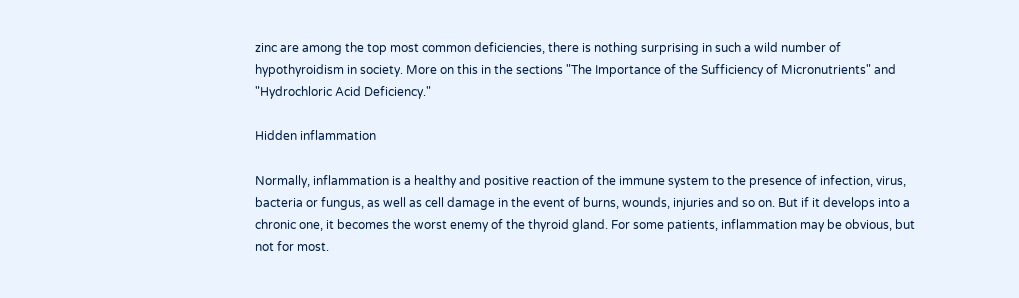zinc are among the top most common deficiencies, there is nothing surprising in such a wild number of hypothyroidism in society. More on this in the sections "The Importance of the Sufficiency of Micronutrients" and "Hydrochloric Acid Deficiency."

Hidden inflammation

Normally, inflammation is a healthy and positive reaction of the immune system to the presence of infection, virus, bacteria or fungus, as well as cell damage in the event of burns, wounds, injuries and so on. But if it develops into a chronic one, it becomes the worst enemy of the thyroid gland. For some patients, inflammation may be obvious, but not for most.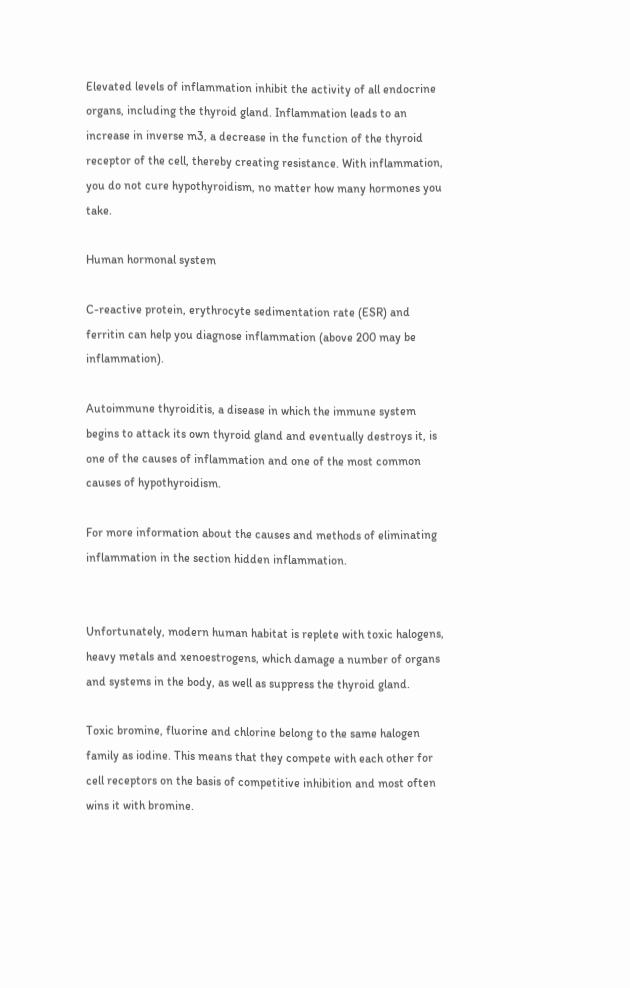Elevated levels of inflammation inhibit the activity of all endocrine organs, including the thyroid gland. Inflammation leads to an increase in inverse m3, a decrease in the function of the thyroid receptor of the cell, thereby creating resistance. With inflammation, you do not cure hypothyroidism, no matter how many hormones you take.

Human hormonal system

C-reactive protein, erythrocyte sedimentation rate (ESR) and ferritin can help you diagnose inflammation (above 200 may be inflammation).

Autoimmune thyroiditis, a disease in which the immune system begins to attack its own thyroid gland and eventually destroys it, is one of the causes of inflammation and one of the most common causes of hypothyroidism.

For more information about the causes and methods of eliminating inflammation in the section hidden inflammation.


Unfortunately, modern human habitat is replete with toxic halogens, heavy metals and xenoestrogens, which damage a number of organs and systems in the body, as well as suppress the thyroid gland.

Toxic bromine, fluorine and chlorine belong to the same halogen family as iodine. This means that they compete with each other for cell receptors on the basis of competitive inhibition and most often wins it with bromine.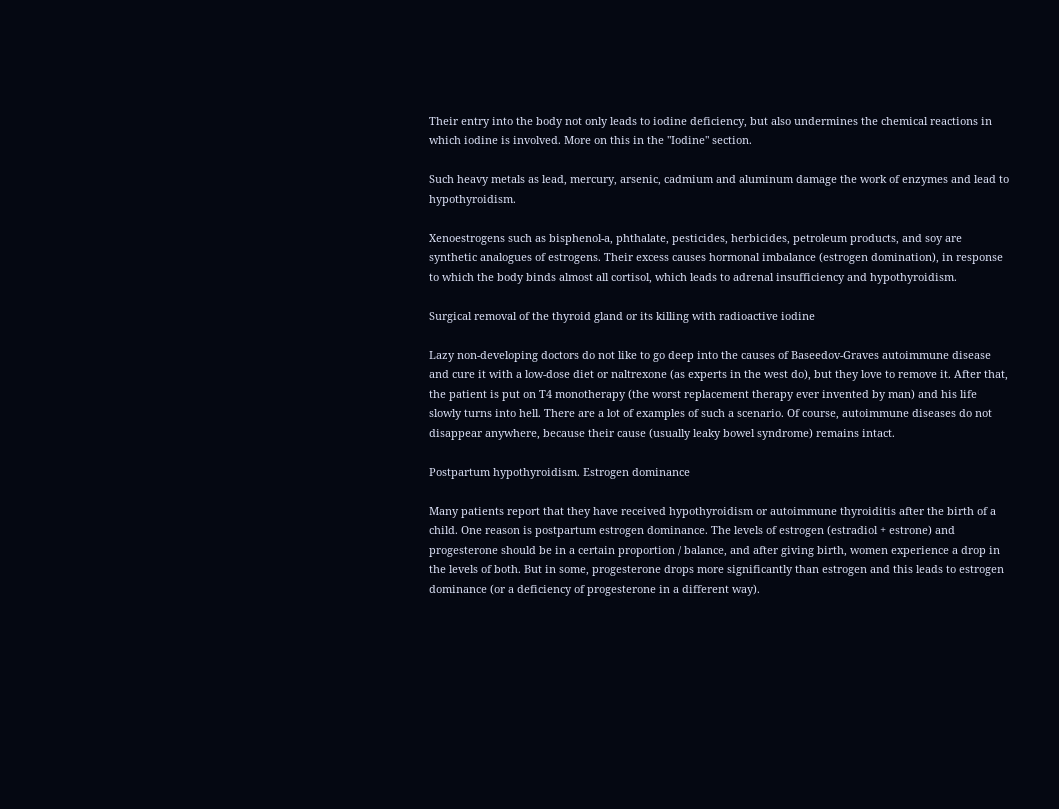Their entry into the body not only leads to iodine deficiency, but also undermines the chemical reactions in which iodine is involved. More on this in the "Iodine" section.

Such heavy metals as lead, mercury, arsenic, cadmium and aluminum damage the work of enzymes and lead to hypothyroidism.

Xenoestrogens such as bisphenol-a, phthalate, pesticides, herbicides, petroleum products, and soy are synthetic analogues of estrogens. Their excess causes hormonal imbalance (estrogen domination), in response to which the body binds almost all cortisol, which leads to adrenal insufficiency and hypothyroidism.

Surgical removal of the thyroid gland or its killing with radioactive iodine

Lazy non-developing doctors do not like to go deep into the causes of Baseedov-Graves autoimmune disease and cure it with a low-dose diet or naltrexone (as experts in the west do), but they love to remove it. After that, the patient is put on T4 monotherapy (the worst replacement therapy ever invented by man) and his life slowly turns into hell. There are a lot of examples of such a scenario. Of course, autoimmune diseases do not disappear anywhere, because their cause (usually leaky bowel syndrome) remains intact.

Postpartum hypothyroidism. Estrogen dominance

Many patients report that they have received hypothyroidism or autoimmune thyroiditis after the birth of a child. One reason is postpartum estrogen dominance. The levels of estrogen (estradiol + estrone) and progesterone should be in a certain proportion / balance, and after giving birth, women experience a drop in the levels of both. But in some, progesterone drops more significantly than estrogen and this leads to estrogen dominance (or a deficiency of progesterone in a different way).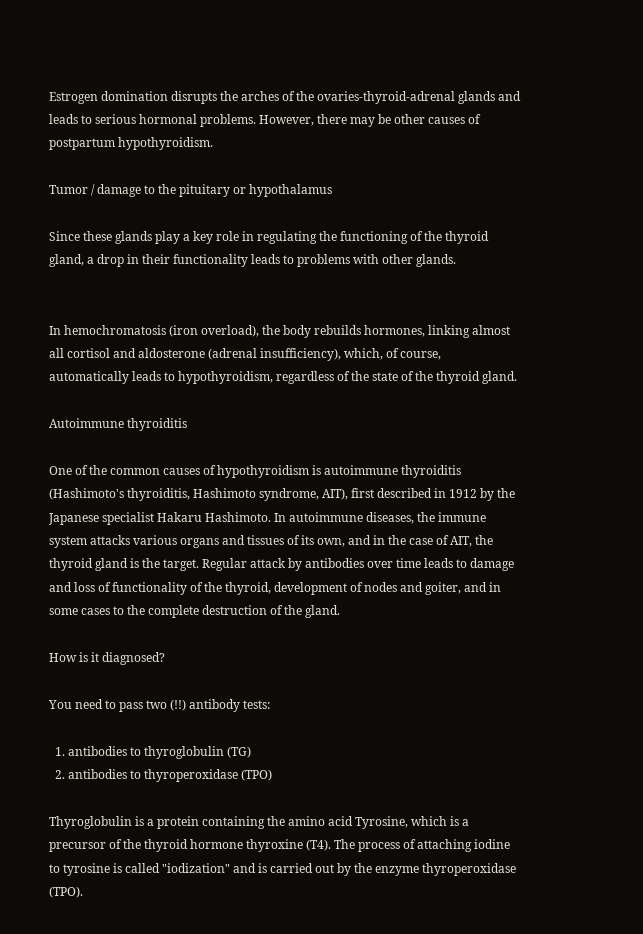Estrogen domination disrupts the arches of the ovaries-thyroid-adrenal glands and leads to serious hormonal problems. However, there may be other causes of postpartum hypothyroidism.

Tumor / damage to the pituitary or hypothalamus

Since these glands play a key role in regulating the functioning of the thyroid gland, a drop in their functionality leads to problems with other glands.


In hemochromatosis (iron overload), the body rebuilds hormones, linking almost all cortisol and aldosterone (adrenal insufficiency), which, of course, automatically leads to hypothyroidism, regardless of the state of the thyroid gland.

Autoimmune thyroiditis

One of the common causes of hypothyroidism is autoimmune thyroiditis (Hashimoto's thyroiditis, Hashimoto syndrome, AIT), first described in 1912 by the Japanese specialist Hakaru Hashimoto. In autoimmune diseases, the immune system attacks various organs and tissues of its own, and in the case of AIT, the thyroid gland is the target. Regular attack by antibodies over time leads to damage and loss of functionality of the thyroid, development of nodes and goiter, and in some cases to the complete destruction of the gland.

How is it diagnosed?

You need to pass two (!!) antibody tests:

  1. antibodies to thyroglobulin (TG)
  2. antibodies to thyroperoxidase (TPO)

Thyroglobulin is a protein containing the amino acid Tyrosine, which is a precursor of the thyroid hormone thyroxine (T4). The process of attaching iodine to tyrosine is called "iodization" and is carried out by the enzyme thyroperoxidase (TPO).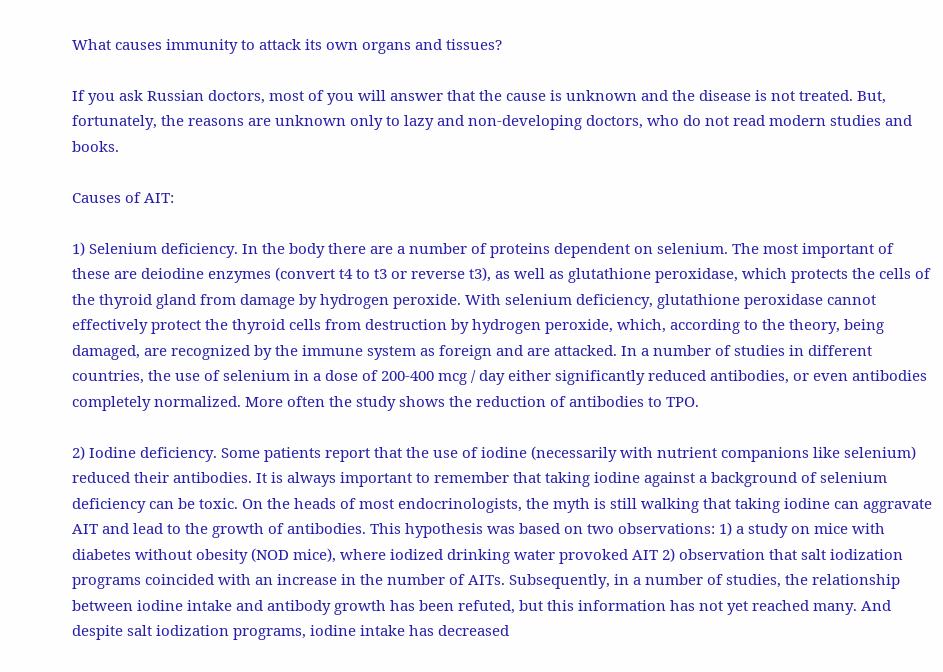What causes immunity to attack its own organs and tissues?

If you ask Russian doctors, most of you will answer that the cause is unknown and the disease is not treated. But, fortunately, the reasons are unknown only to lazy and non-developing doctors, who do not read modern studies and books.

Causes of AIT:

1) Selenium deficiency. In the body there are a number of proteins dependent on selenium. The most important of these are deiodine enzymes (convert t4 to t3 or reverse t3), as well as glutathione peroxidase, which protects the cells of the thyroid gland from damage by hydrogen peroxide. With selenium deficiency, glutathione peroxidase cannot effectively protect the thyroid cells from destruction by hydrogen peroxide, which, according to the theory, being damaged, are recognized by the immune system as foreign and are attacked. In a number of studies in different countries, the use of selenium in a dose of 200-400 mcg / day either significantly reduced antibodies, or even antibodies completely normalized. More often the study shows the reduction of antibodies to TPO.

2) Iodine deficiency. Some patients report that the use of iodine (necessarily with nutrient companions like selenium) reduced their antibodies. It is always important to remember that taking iodine against a background of selenium deficiency can be toxic. On the heads of most endocrinologists, the myth is still walking that taking iodine can aggravate AIT and lead to the growth of antibodies. This hypothesis was based on two observations: 1) a study on mice with diabetes without obesity (NOD mice), where iodized drinking water provoked AIT 2) observation that salt iodization programs coincided with an increase in the number of AITs. Subsequently, in a number of studies, the relationship between iodine intake and antibody growth has been refuted, but this information has not yet reached many. And despite salt iodization programs, iodine intake has decreased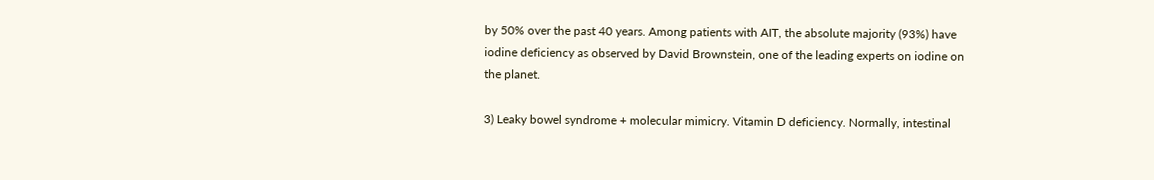by 50% over the past 40 years. Among patients with AIT, the absolute majority (93%) have iodine deficiency as observed by David Brownstein, one of the leading experts on iodine on the planet.

3) Leaky bowel syndrome + molecular mimicry. Vitamin D deficiency. Normally, intestinal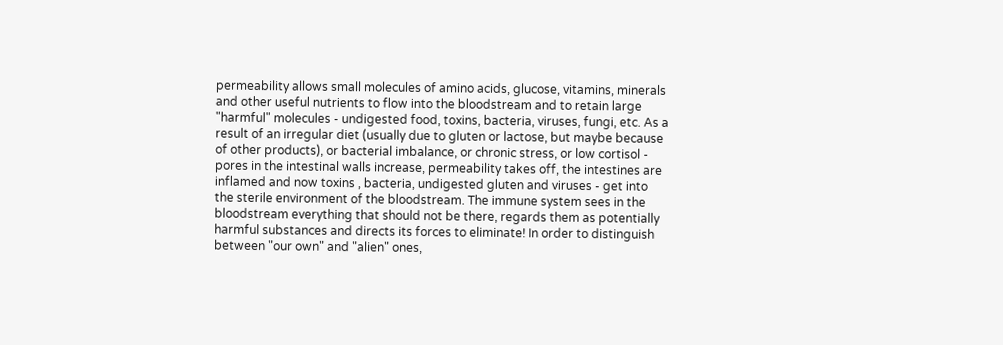permeability allows small molecules of amino acids, glucose, vitamins, minerals and other useful nutrients to flow into the bloodstream and to retain large "harmful" molecules - undigested food, toxins, bacteria, viruses, fungi, etc. As a result of an irregular diet (usually due to gluten or lactose, but maybe because of other products), or bacterial imbalance, or chronic stress, or low cortisol - pores in the intestinal walls increase, permeability takes off, the intestines are inflamed and now toxins , bacteria, undigested gluten and viruses - get into the sterile environment of the bloodstream. The immune system sees in the bloodstream everything that should not be there, regards them as potentially harmful substances and directs its forces to eliminate! In order to distinguish between "our own" and "alien" ones,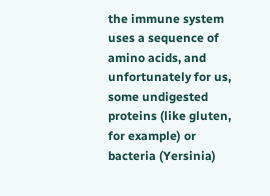the immune system uses a sequence of amino acids, and unfortunately for us, some undigested proteins (like gluten, for example) or bacteria (Yersinia)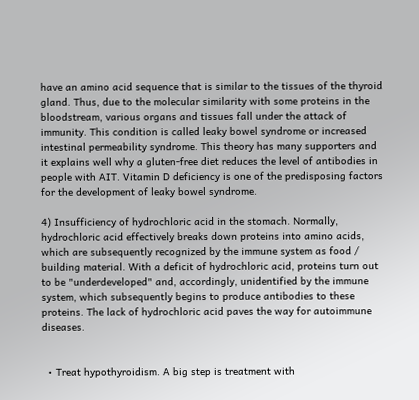have an amino acid sequence that is similar to the tissues of the thyroid gland. Thus, due to the molecular similarity with some proteins in the bloodstream, various organs and tissues fall under the attack of immunity. This condition is called leaky bowel syndrome or increased intestinal permeability syndrome. This theory has many supporters and it explains well why a gluten-free diet reduces the level of antibodies in people with AIT. Vitamin D deficiency is one of the predisposing factors for the development of leaky bowel syndrome.

4) Insufficiency of hydrochloric acid in the stomach. Normally, hydrochloric acid effectively breaks down proteins into amino acids, which are subsequently recognized by the immune system as food / building material. With a deficit of hydrochloric acid, proteins turn out to be "underdeveloped" and, accordingly, unidentified by the immune system, which subsequently begins to produce antibodies to these proteins. The lack of hydrochloric acid paves the way for autoimmune diseases.


  • Treat hypothyroidism. A big step is treatment with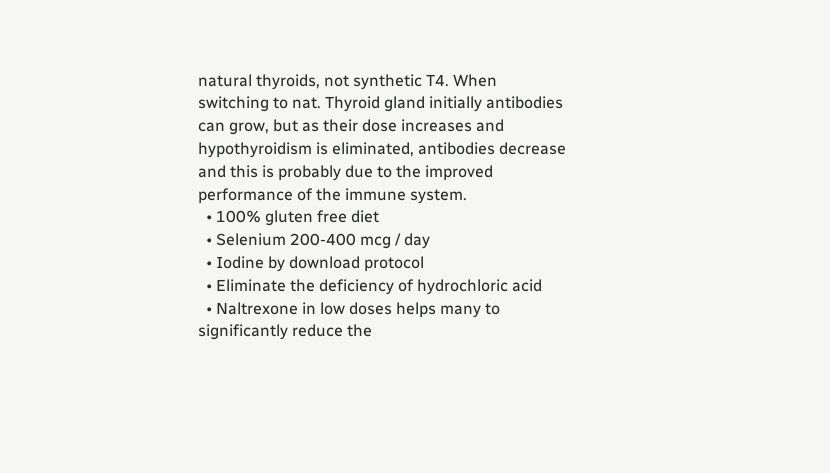natural thyroids, not synthetic T4. When switching to nat. Thyroid gland initially antibodies can grow, but as their dose increases and hypothyroidism is eliminated, antibodies decrease and this is probably due to the improved performance of the immune system.
  • 100% gluten free diet
  • Selenium 200-400 mcg / day
  • Iodine by download protocol
  • Eliminate the deficiency of hydrochloric acid
  • Naltrexone in low doses helps many to significantly reduce the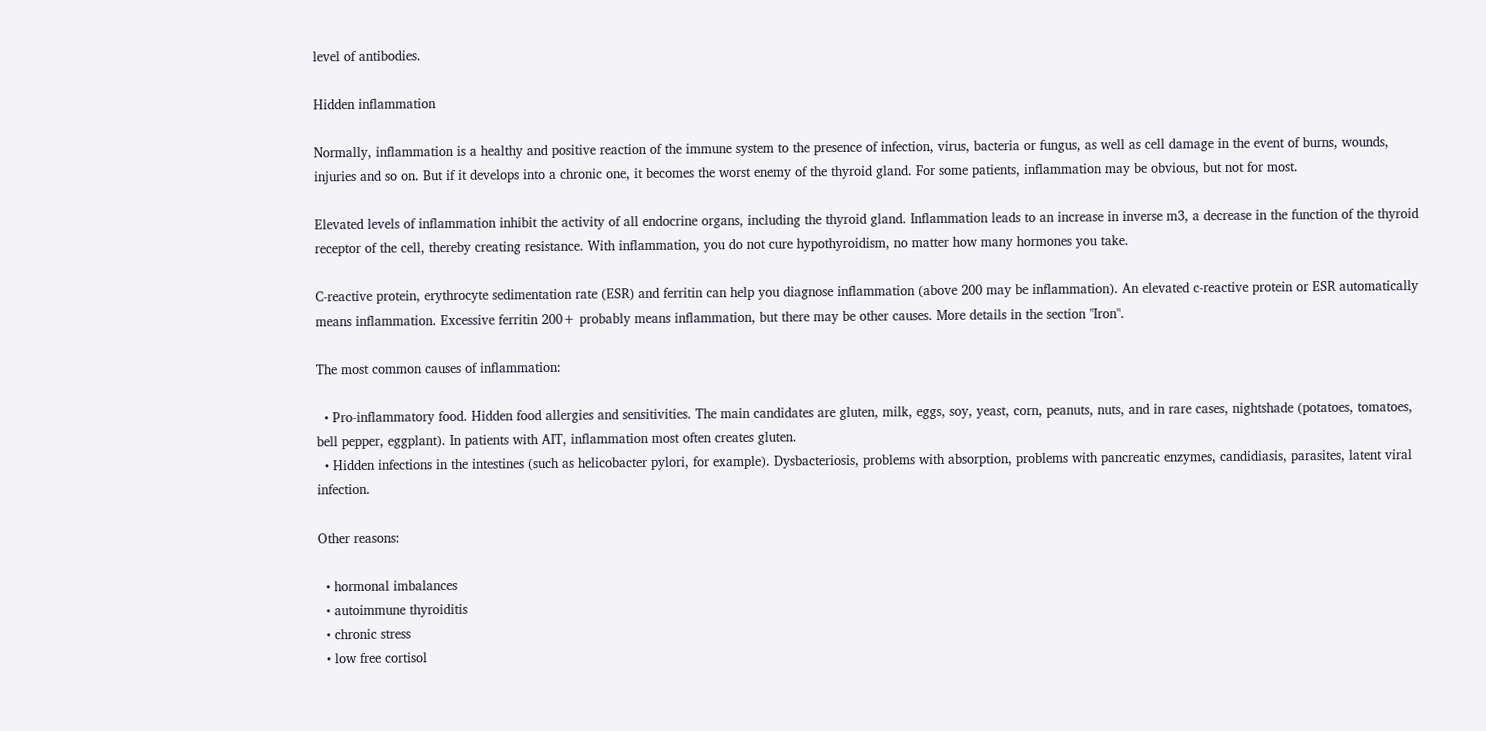level of antibodies.

Hidden inflammation

Normally, inflammation is a healthy and positive reaction of the immune system to the presence of infection, virus, bacteria or fungus, as well as cell damage in the event of burns, wounds, injuries and so on. But if it develops into a chronic one, it becomes the worst enemy of the thyroid gland. For some patients, inflammation may be obvious, but not for most.

Elevated levels of inflammation inhibit the activity of all endocrine organs, including the thyroid gland. Inflammation leads to an increase in inverse m3, a decrease in the function of the thyroid receptor of the cell, thereby creating resistance. With inflammation, you do not cure hypothyroidism, no matter how many hormones you take.

C-reactive protein, erythrocyte sedimentation rate (ESR) and ferritin can help you diagnose inflammation (above 200 may be inflammation). An elevated c-reactive protein or ESR automatically means inflammation. Excessive ferritin 200+ probably means inflammation, but there may be other causes. More details in the section "Iron".

The most common causes of inflammation:

  • Pro-inflammatory food. Hidden food allergies and sensitivities. The main candidates are gluten, milk, eggs, soy, yeast, corn, peanuts, nuts, and in rare cases, nightshade (potatoes, tomatoes, bell pepper, eggplant). In patients with AIT, inflammation most often creates gluten.
  • Hidden infections in the intestines (such as helicobacter pylori, for example). Dysbacteriosis, problems with absorption, problems with pancreatic enzymes, candidiasis, parasites, latent viral infection.

Other reasons:

  • hormonal imbalances
  • autoimmune thyroiditis
  • chronic stress
  • low free cortisol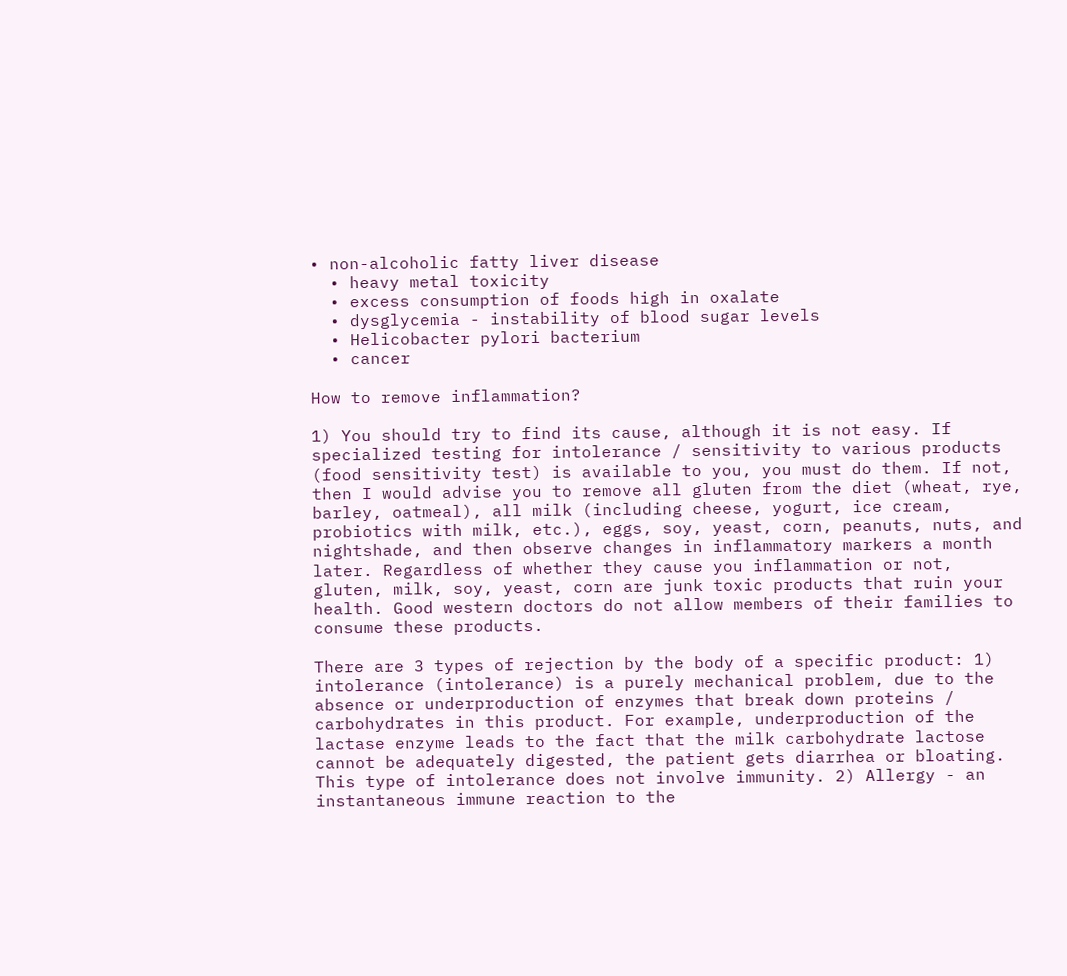• non-alcoholic fatty liver disease
  • heavy metal toxicity
  • excess consumption of foods high in oxalate
  • dysglycemia - instability of blood sugar levels
  • Helicobacter pylori bacterium
  • cancer

How to remove inflammation?

1) You should try to find its cause, although it is not easy. If specialized testing for intolerance / sensitivity to various products (food sensitivity test) is available to you, you must do them. If not, then I would advise you to remove all gluten from the diet (wheat, rye, barley, oatmeal), all milk (including cheese, yogurt, ice cream, probiotics with milk, etc.), eggs, soy, yeast, corn, peanuts, nuts, and nightshade, and then observe changes in inflammatory markers a month later. Regardless of whether they cause you inflammation or not, gluten, milk, soy, yeast, corn are junk toxic products that ruin your health. Good western doctors do not allow members of their families to consume these products.

There are 3 types of rejection by the body of a specific product: 1) intolerance (intolerance) is a purely mechanical problem, due to the absence or underproduction of enzymes that break down proteins / carbohydrates in this product. For example, underproduction of the lactase enzyme leads to the fact that the milk carbohydrate lactose cannot be adequately digested, the patient gets diarrhea or bloating. This type of intolerance does not involve immunity. 2) Allergy - an instantaneous immune reaction to the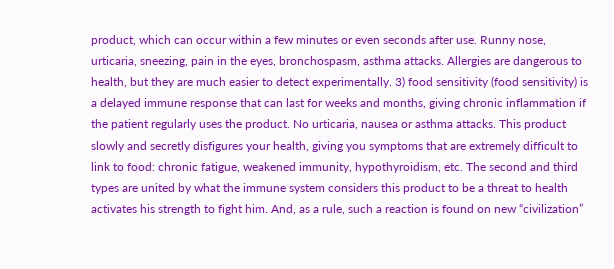product, which can occur within a few minutes or even seconds after use. Runny nose, urticaria, sneezing, pain in the eyes, bronchospasm, asthma attacks. Allergies are dangerous to health, but they are much easier to detect experimentally. 3) food sensitivity (food sensitivity) is a delayed immune response that can last for weeks and months, giving chronic inflammation if the patient regularly uses the product. No urticaria, nausea or asthma attacks. This product slowly and secretly disfigures your health, giving you symptoms that are extremely difficult to link to food: chronic fatigue, weakened immunity, hypothyroidism, etc. The second and third types are united by what the immune system considers this product to be a threat to health activates his strength to fight him. And, as a rule, such a reaction is found on new “civilization”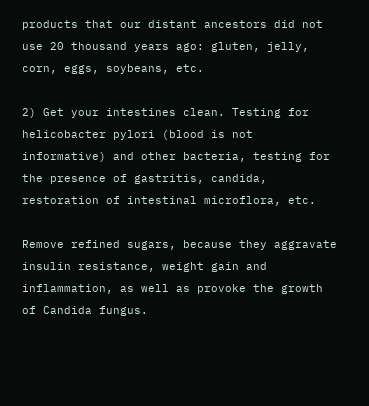products that our distant ancestors did not use 20 thousand years ago: gluten, jelly, corn, eggs, soybeans, etc.

2) Get your intestines clean. Testing for helicobacter pylori (blood is not informative) and other bacteria, testing for the presence of gastritis, candida, restoration of intestinal microflora, etc.

Remove refined sugars, because they aggravate insulin resistance, weight gain and inflammation, as well as provoke the growth of Candida fungus.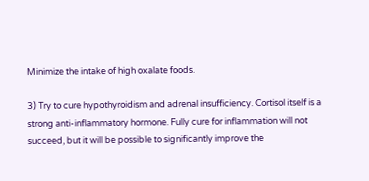Minimize the intake of high oxalate foods.

3) Try to cure hypothyroidism and adrenal insufficiency. Cortisol itself is a strong anti-inflammatory hormone. Fully cure for inflammation will not succeed, but it will be possible to significantly improve the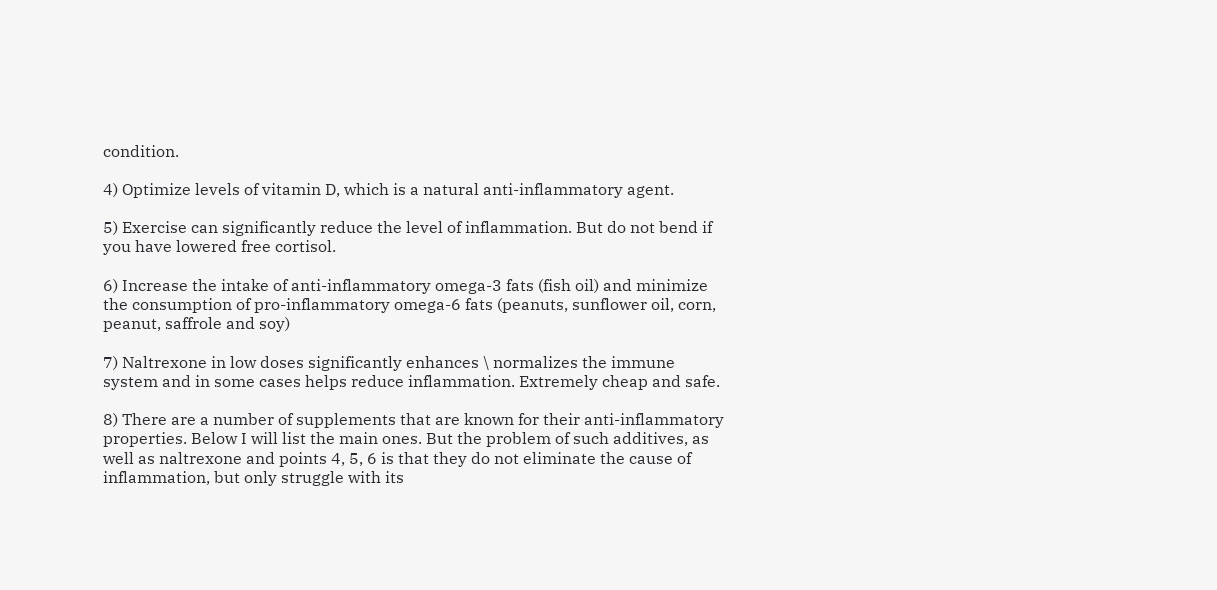condition.

4) Optimize levels of vitamin D, which is a natural anti-inflammatory agent.

5) Exercise can significantly reduce the level of inflammation. But do not bend if you have lowered free cortisol.

6) Increase the intake of anti-inflammatory omega-3 fats (fish oil) and minimize the consumption of pro-inflammatory omega-6 fats (peanuts, sunflower oil, corn, peanut, saffrole and soy)

7) Naltrexone in low doses significantly enhances \ normalizes the immune system and in some cases helps reduce inflammation. Extremely cheap and safe.

8) There are a number of supplements that are known for their anti-inflammatory properties. Below I will list the main ones. But the problem of such additives, as well as naltrexone and points 4, 5, 6 is that they do not eliminate the cause of inflammation, but only struggle with its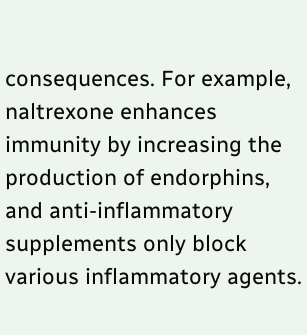consequences. For example, naltrexone enhances immunity by increasing the production of endorphins, and anti-inflammatory supplements only block various inflammatory agents.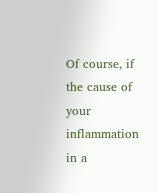Of course, if the cause of your inflammation in a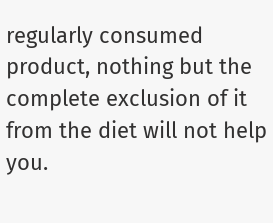regularly consumed product, nothing but the complete exclusion of it from the diet will not help you.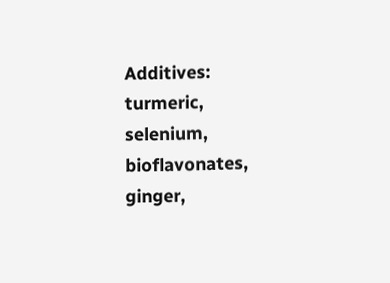Additives: turmeric, selenium, bioflavonates, ginger,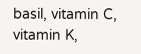basil, vitamin C, vitamin K,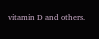vitamin D and others.